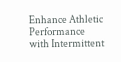Enhance Athletic Performance with Intermittent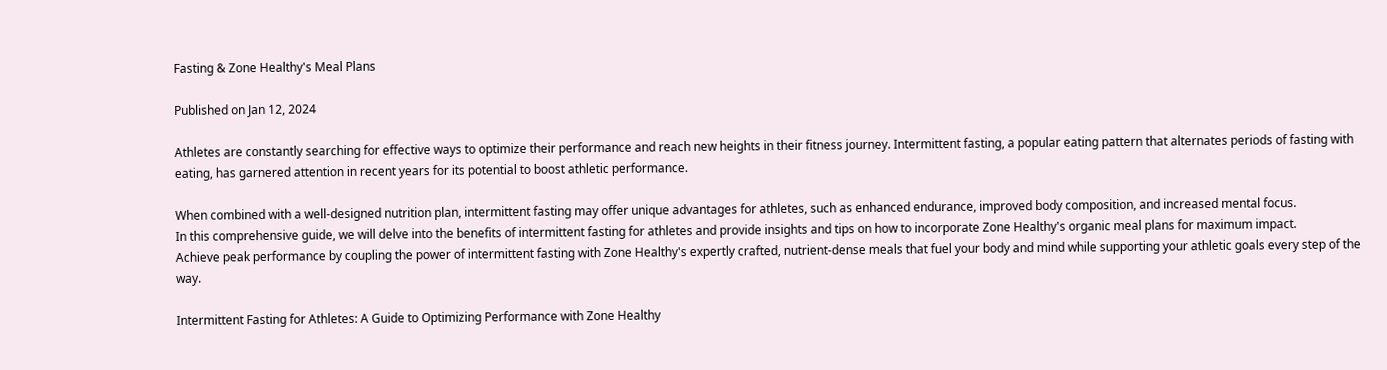Fasting & Zone Healthy's Meal Plans

Published on Jan 12, 2024

Athletes are constantly searching for effective ways to optimize their performance and reach new heights in their fitness journey. Intermittent fasting, a popular eating pattern that alternates periods of fasting with eating, has garnered attention in recent years for its potential to boost athletic performance.

When combined with a well-designed nutrition plan, intermittent fasting may offer unique advantages for athletes, such as enhanced endurance, improved body composition, and increased mental focus.
In this comprehensive guide, we will delve into the benefits of intermittent fasting for athletes and provide insights and tips on how to incorporate Zone Healthy's organic meal plans for maximum impact.
Achieve peak performance by coupling the power of intermittent fasting with Zone Healthy's expertly crafted, nutrient-dense meals that fuel your body and mind while supporting your athletic goals every step of the way.

Intermittent Fasting for Athletes: A Guide to Optimizing Performance with Zone Healthy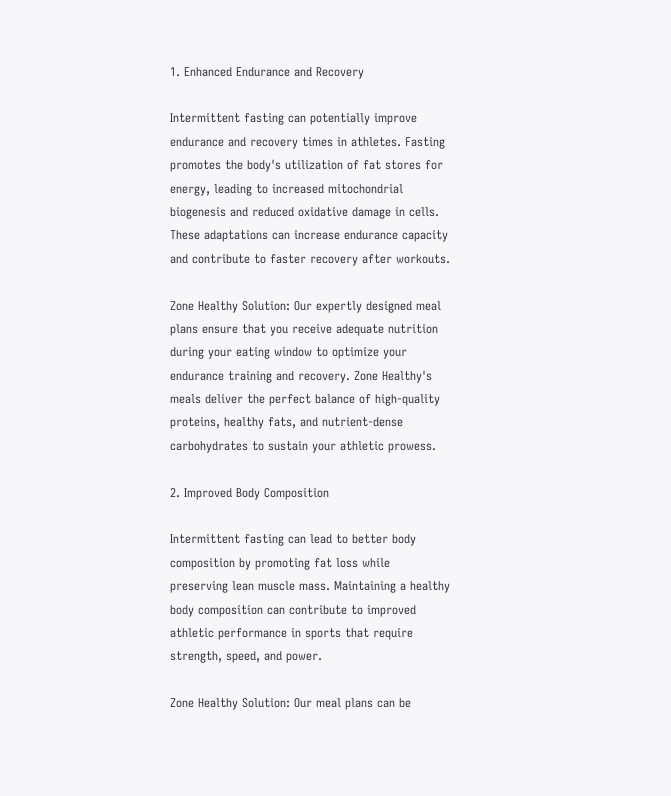1. Enhanced Endurance and Recovery

Intermittent fasting can potentially improve endurance and recovery times in athletes. Fasting promotes the body's utilization of fat stores for energy, leading to increased mitochondrial biogenesis and reduced oxidative damage in cells. These adaptations can increase endurance capacity and contribute to faster recovery after workouts.

Zone Healthy Solution: Our expertly designed meal plans ensure that you receive adequate nutrition during your eating window to optimize your endurance training and recovery. Zone Healthy's meals deliver the perfect balance of high-quality proteins, healthy fats, and nutrient-dense carbohydrates to sustain your athletic prowess.

2. Improved Body Composition

Intermittent fasting can lead to better body composition by promoting fat loss while preserving lean muscle mass. Maintaining a healthy body composition can contribute to improved athletic performance in sports that require strength, speed, and power.

Zone Healthy Solution: Our meal plans can be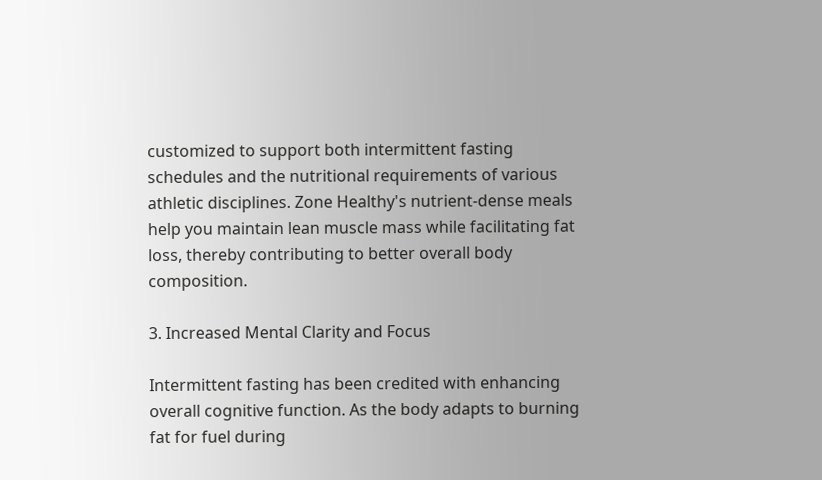customized to support both intermittent fasting schedules and the nutritional requirements of various athletic disciplines. Zone Healthy's nutrient-dense meals help you maintain lean muscle mass while facilitating fat loss, thereby contributing to better overall body composition.

3. Increased Mental Clarity and Focus

Intermittent fasting has been credited with enhancing overall cognitive function. As the body adapts to burning fat for fuel during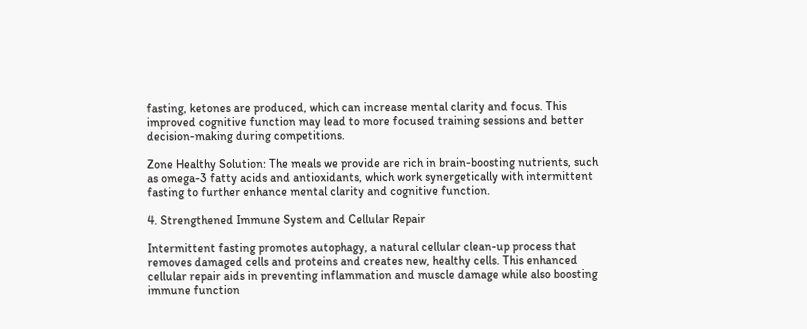fasting, ketones are produced, which can increase mental clarity and focus. This improved cognitive function may lead to more focused training sessions and better decision-making during competitions.

Zone Healthy Solution: The meals we provide are rich in brain-boosting nutrients, such as omega-3 fatty acids and antioxidants, which work synergetically with intermittent fasting to further enhance mental clarity and cognitive function.

4. Strengthened Immune System and Cellular Repair

Intermittent fasting promotes autophagy, a natural cellular clean-up process that removes damaged cells and proteins and creates new, healthy cells. This enhanced cellular repair aids in preventing inflammation and muscle damage while also boosting immune function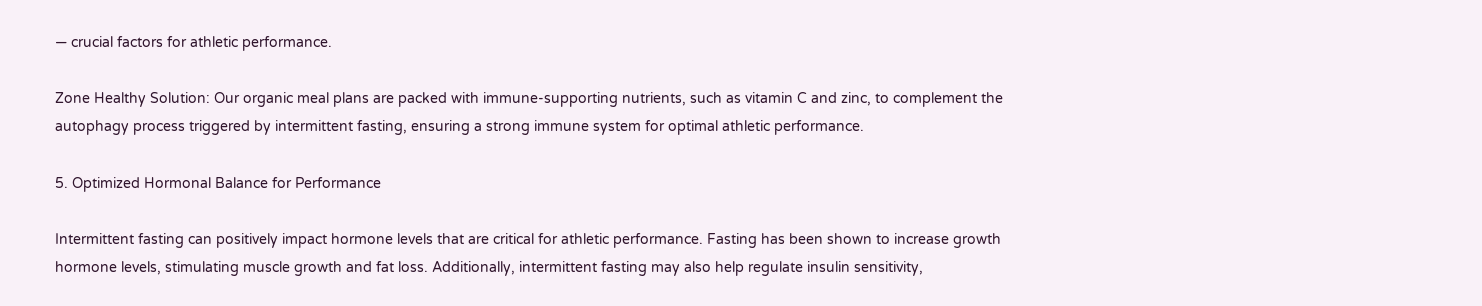— crucial factors for athletic performance.

Zone Healthy Solution: Our organic meal plans are packed with immune-supporting nutrients, such as vitamin C and zinc, to complement the autophagy process triggered by intermittent fasting, ensuring a strong immune system for optimal athletic performance.

5. Optimized Hormonal Balance for Performance

Intermittent fasting can positively impact hormone levels that are critical for athletic performance. Fasting has been shown to increase growth hormone levels, stimulating muscle growth and fat loss. Additionally, intermittent fasting may also help regulate insulin sensitivity,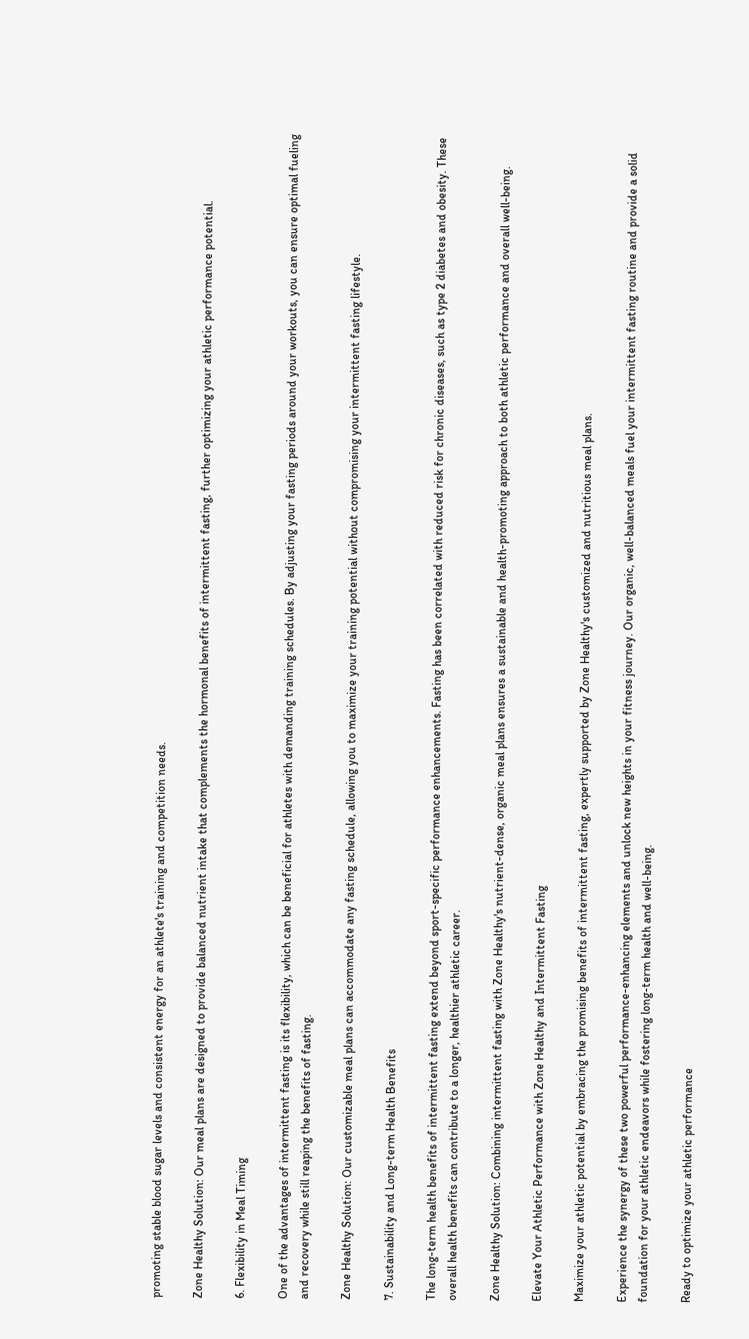promoting stable blood sugar levels and consistent energy for an athlete's training and competition needs.

Zone Healthy Solution: Our meal plans are designed to provide balanced nutrient intake that complements the hormonal benefits of intermittent fasting, further optimizing your athletic performance potential.

6. Flexibility in Meal Timing

One of the advantages of intermittent fasting is its flexibility, which can be beneficial for athletes with demanding training schedules. By adjusting your fasting periods around your workouts, you can ensure optimal fueling and recovery while still reaping the benefits of fasting.

Zone Healthy Solution: Our customizable meal plans can accommodate any fasting schedule, allowing you to maximize your training potential without compromising your intermittent fasting lifestyle.

7. Sustainability and Long-term Health Benefits

The long-term health benefits of intermittent fasting extend beyond sport-specific performance enhancements. Fasting has been correlated with reduced risk for chronic diseases, such as type 2 diabetes and obesity. These overall health benefits can contribute to a longer, healthier athletic career.

Zone Healthy Solution: Combining intermittent fasting with Zone Healthy's nutrient-dense, organic meal plans ensures a sustainable and health-promoting approach to both athletic performance and overall well-being.

Elevate Your Athletic Performance with Zone Healthy and Intermittent Fasting

Maximize your athletic potential by embracing the promising benefits of intermittent fasting, expertly supported by Zone Healthy's customized and nutritious meal plans.

Experience the synergy of these two powerful performance-enhancing elements and unlock new heights in your fitness journey. Our organic, well-balanced meals fuel your intermittent fasting routine and provide a solid foundation for your athletic endeavors while fostering long-term health and well-being.

Ready to optimize your athletic performance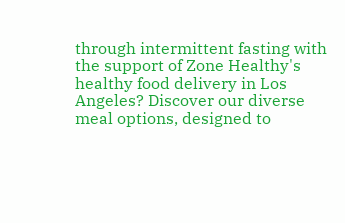through intermittent fasting with the support of Zone Healthy's healthy food delivery in Los Angeles? Discover our diverse meal options, designed to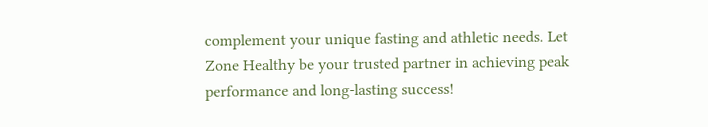complement your unique fasting and athletic needs. Let Zone Healthy be your trusted partner in achieving peak performance and long-lasting success!